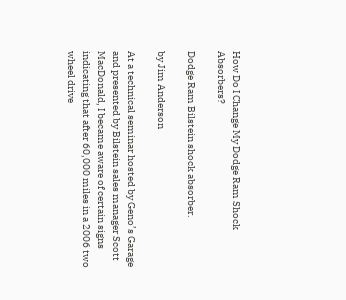How Do I Change My Dodge Ram Shock Absorbers?

Dodge Ram Bilstein shock absorber.

by Jim Anderson

At a technical seminar hosted by Geno’s Garage and presented by Bilstein sales manager Scott MacDonald, I became aware of certain signs indicating that after 60,000 miles in a 2006 two wheel drive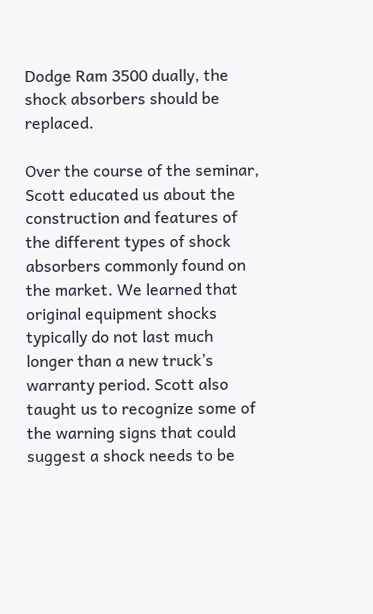Dodge Ram 3500 dually, the shock absorbers should be replaced.

Over the course of the seminar, Scott educated us about the construction and features of the different types of shock absorbers commonly found on the market. We learned that original equipment shocks typically do not last much longer than a new truck’s warranty period. Scott also taught us to recognize some of the warning signs that could suggest a shock needs to be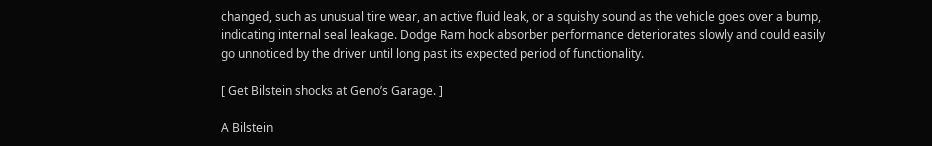changed, such as unusual tire wear, an active fluid leak, or a squishy sound as the vehicle goes over a bump, indicating internal seal leakage. Dodge Ram hock absorber performance deteriorates slowly and could easily go unnoticed by the driver until long past its expected period of functionality.

[ Get Bilstein shocks at Geno’s Garage. ]

A Bilstein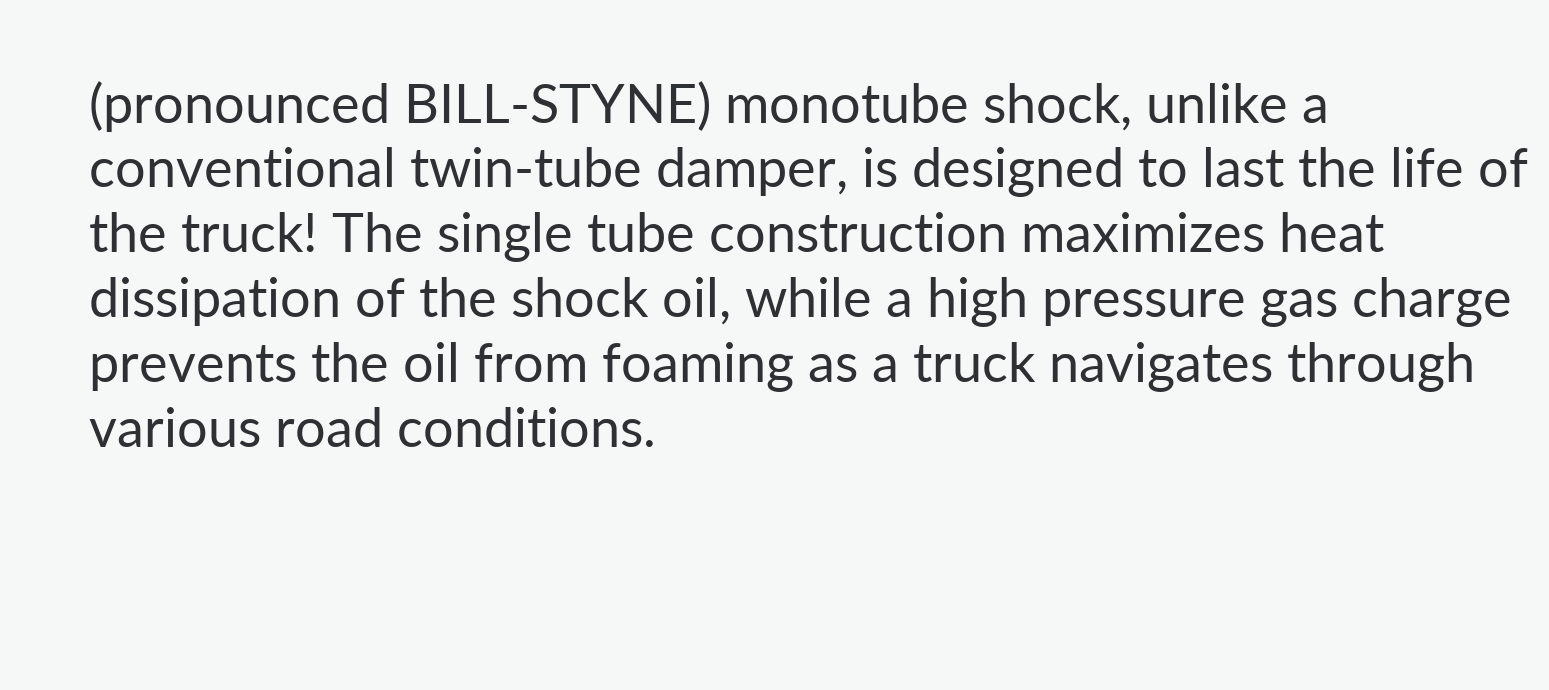(pronounced BILL-STYNE) monotube shock, unlike a conventional twin-tube damper, is designed to last the life of the truck! The single tube construction maximizes heat dissipation of the shock oil, while a high pressure gas charge prevents the oil from foaming as a truck navigates through various road conditions.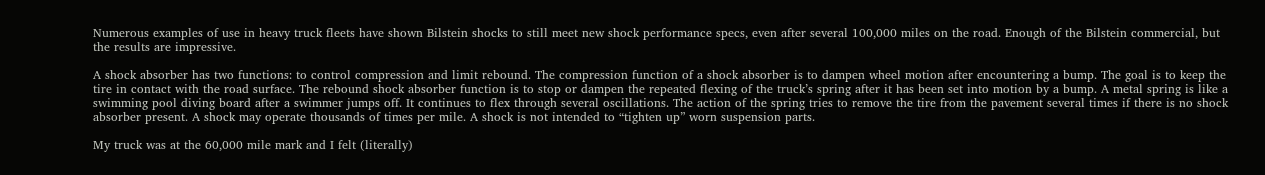Numerous examples of use in heavy truck fleets have shown Bilstein shocks to still meet new shock performance specs, even after several 100,000 miles on the road. Enough of the Bilstein commercial, but the results are impressive.

A shock absorber has two functions: to control compression and limit rebound. The compression function of a shock absorber is to dampen wheel motion after encountering a bump. The goal is to keep the tire in contact with the road surface. The rebound shock absorber function is to stop or dampen the repeated flexing of the truck’s spring after it has been set into motion by a bump. A metal spring is like a swimming pool diving board after a swimmer jumps off. It continues to flex through several oscillations. The action of the spring tries to remove the tire from the pavement several times if there is no shock absorber present. A shock may operate thousands of times per mile. A shock is not intended to “tighten up” worn suspension parts.

My truck was at the 60,000 mile mark and I felt (literally)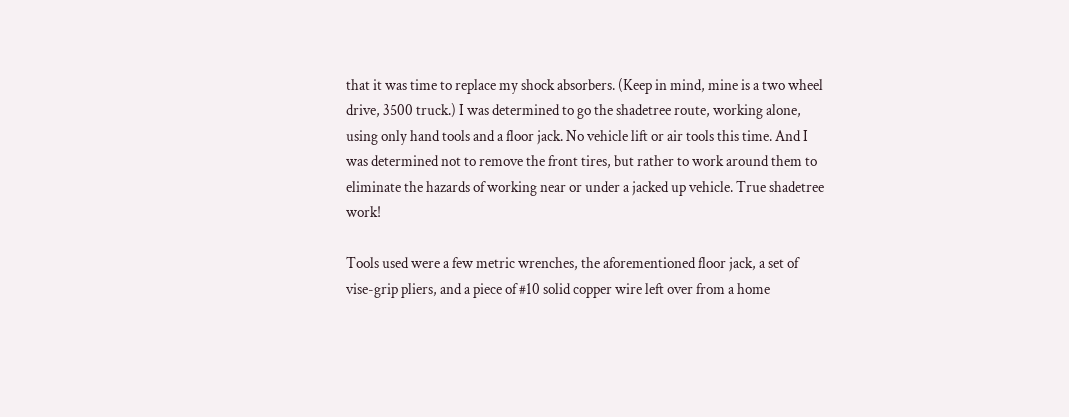that it was time to replace my shock absorbers. (Keep in mind, mine is a two wheel drive, 3500 truck.) I was determined to go the shadetree route, working alone, using only hand tools and a floor jack. No vehicle lift or air tools this time. And I was determined not to remove the front tires, but rather to work around them to eliminate the hazards of working near or under a jacked up vehicle. True shadetree work!

Tools used were a few metric wrenches, the aforementioned floor jack, a set of vise-grip pliers, and a piece of #10 solid copper wire left over from a home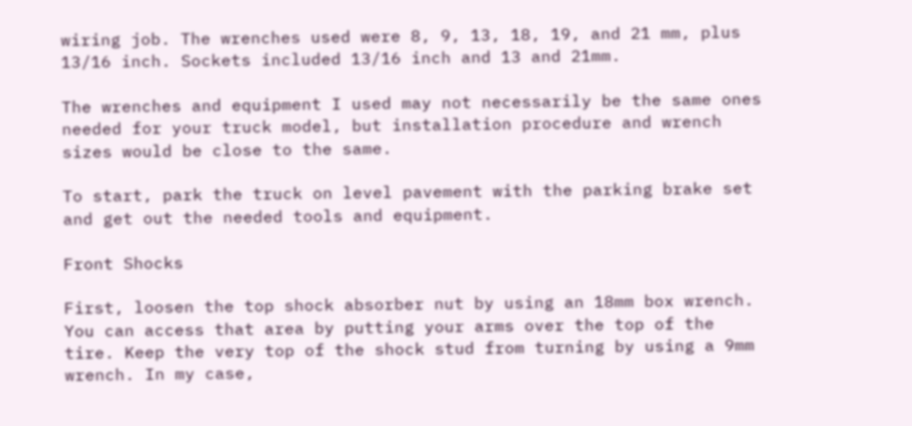wiring job. The wrenches used were 8, 9, 13, 18, 19, and 21 mm, plus 13/16 inch. Sockets included 13/16 inch and 13 and 21mm.

The wrenches and equipment I used may not necessarily be the same ones needed for your truck model, but installation procedure and wrench sizes would be close to the same.

To start, park the truck on level pavement with the parking brake set and get out the needed tools and equipment.

Front Shocks

First, loosen the top shock absorber nut by using an 18mm box wrench. You can access that area by putting your arms over the top of the tire. Keep the very top of the shock stud from turning by using a 9mm wrench. In my case,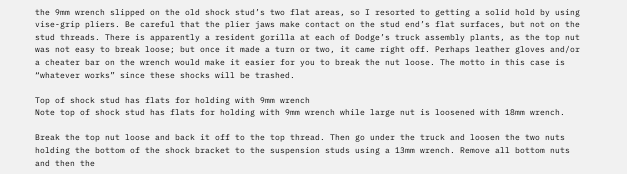the 9mm wrench slipped on the old shock stud’s two flat areas, so I resorted to getting a solid hold by using vise-grip pliers. Be careful that the plier jaws make contact on the stud end’s flat surfaces, but not on the stud threads. There is apparently a resident gorilla at each of Dodge’s truck assembly plants, as the top nut was not easy to break loose; but once it made a turn or two, it came right off. Perhaps leather gloves and/or a cheater bar on the wrench would make it easier for you to break the nut loose. The motto in this case is “whatever works” since these shocks will be trashed.

Top of shock stud has flats for holding with 9mm wrench
Note top of shock stud has flats for holding with 9mm wrench while large nut is loosened with 18mm wrench.

Break the top nut loose and back it off to the top thread. Then go under the truck and loosen the two nuts holding the bottom of the shock bracket to the suspension studs using a 13mm wrench. Remove all bottom nuts and then the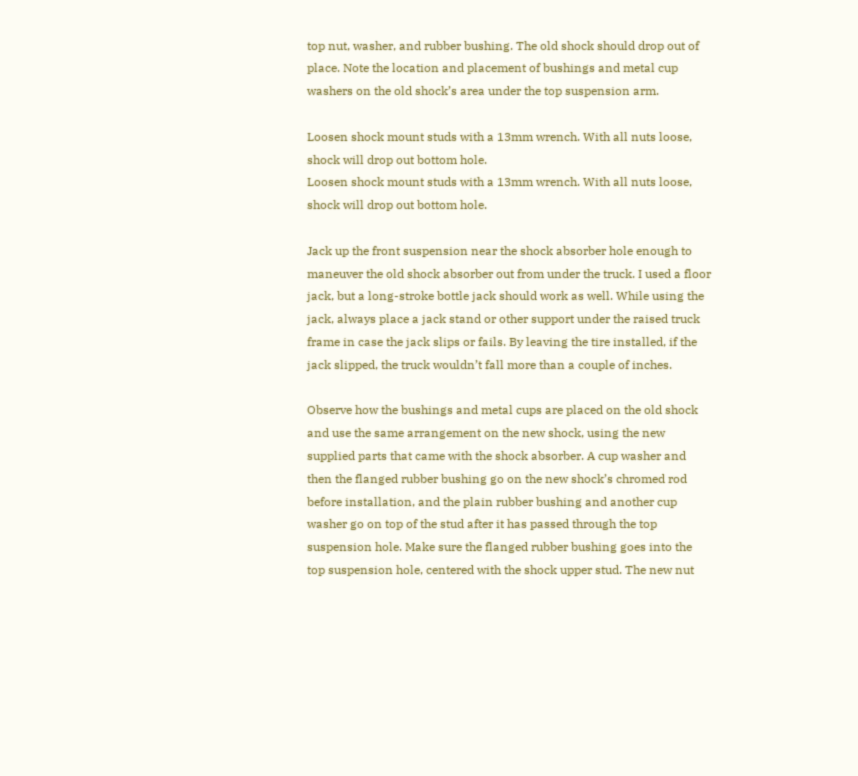top nut, washer, and rubber bushing. The old shock should drop out of place. Note the location and placement of bushings and metal cup washers on the old shock’s area under the top suspension arm.

Loosen shock mount studs with a 13mm wrench. With all nuts loose, shock will drop out bottom hole.
Loosen shock mount studs with a 13mm wrench. With all nuts loose, shock will drop out bottom hole.

Jack up the front suspension near the shock absorber hole enough to maneuver the old shock absorber out from under the truck. I used a floor jack, but a long-stroke bottle jack should work as well. While using the jack, always place a jack stand or other support under the raised truck frame in case the jack slips or fails. By leaving the tire installed, if the jack slipped, the truck wouldn’t fall more than a couple of inches.

Observe how the bushings and metal cups are placed on the old shock and use the same arrangement on the new shock, using the new supplied parts that came with the shock absorber. A cup washer and then the flanged rubber bushing go on the new shock’s chromed rod before installation, and the plain rubber bushing and another cup washer go on top of the stud after it has passed through the top suspension hole. Make sure the flanged rubber bushing goes into the top suspension hole, centered with the shock upper stud. The new nut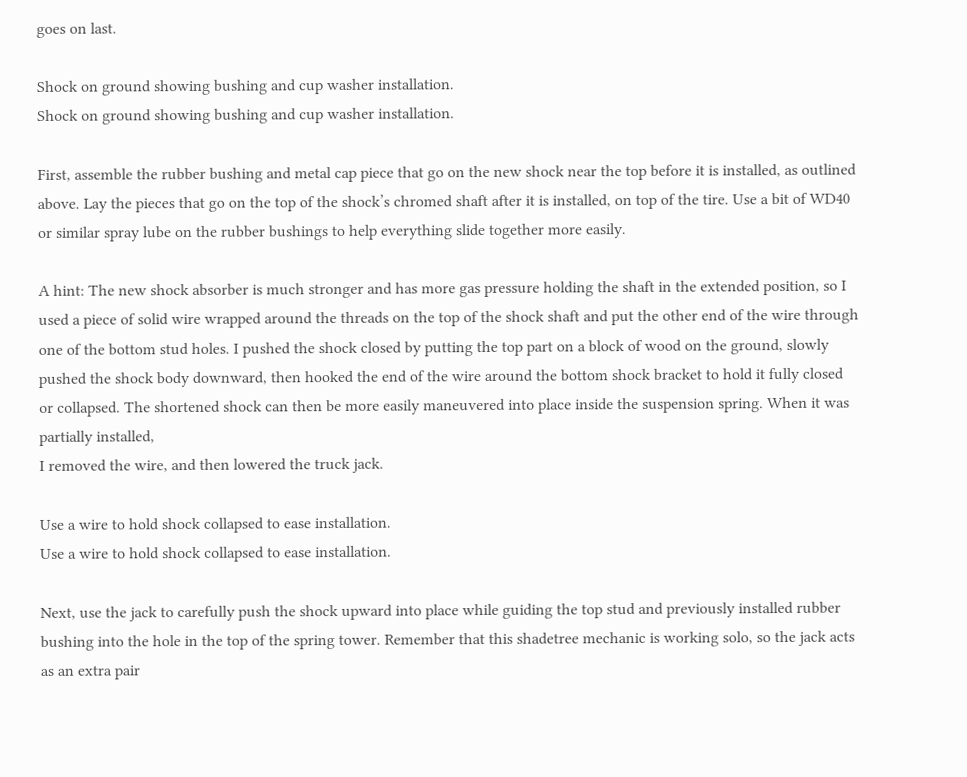goes on last.

Shock on ground showing bushing and cup washer installation.
Shock on ground showing bushing and cup washer installation.

First, assemble the rubber bushing and metal cap piece that go on the new shock near the top before it is installed, as outlined above. Lay the pieces that go on the top of the shock’s chromed shaft after it is installed, on top of the tire. Use a bit of WD40 or similar spray lube on the rubber bushings to help everything slide together more easily.

A hint: The new shock absorber is much stronger and has more gas pressure holding the shaft in the extended position, so I used a piece of solid wire wrapped around the threads on the top of the shock shaft and put the other end of the wire through one of the bottom stud holes. I pushed the shock closed by putting the top part on a block of wood on the ground, slowly pushed the shock body downward, then hooked the end of the wire around the bottom shock bracket to hold it fully closed or collapsed. The shortened shock can then be more easily maneuvered into place inside the suspension spring. When it was partially installed,
I removed the wire, and then lowered the truck jack.

Use a wire to hold shock collapsed to ease installation.
Use a wire to hold shock collapsed to ease installation.

Next, use the jack to carefully push the shock upward into place while guiding the top stud and previously installed rubber bushing into the hole in the top of the spring tower. Remember that this shadetree mechanic is working solo, so the jack acts as an extra pair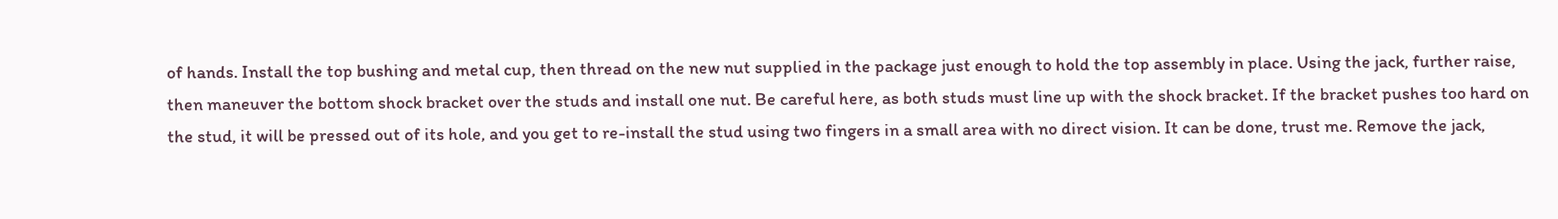of hands. Install the top bushing and metal cup, then thread on the new nut supplied in the package just enough to hold the top assembly in place. Using the jack, further raise, then maneuver the bottom shock bracket over the studs and install one nut. Be careful here, as both studs must line up with the shock bracket. If the bracket pushes too hard on the stud, it will be pressed out of its hole, and you get to re-install the stud using two fingers in a small area with no direct vision. It can be done, trust me. Remove the jack,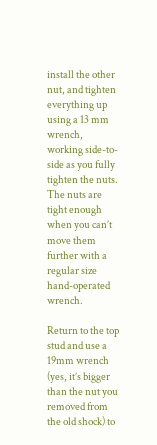install the other nut, and tighten everything up using a 13 mm wrench, working side-to-side as you fully tighten the nuts. The nuts are tight enough when you can’t move them further with a regular size hand-operated wrench.

Return to the top stud and use a 19mm wrench (yes, it’s bigger than the nut you removed from the old shock) to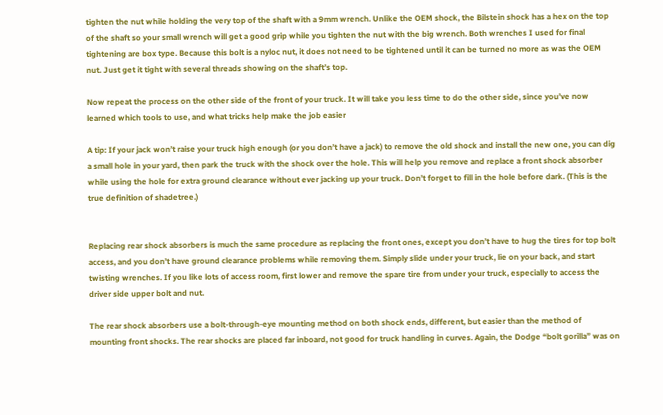tighten the nut while holding the very top of the shaft with a 9mm wrench. Unlike the OEM shock, the Bilstein shock has a hex on the top of the shaft so your small wrench will get a good grip while you tighten the nut with the big wrench. Both wrenches I used for final tightening are box type. Because this bolt is a nyloc nut, it does not need to be tightened until it can be turned no more as was the OEM nut. Just get it tight with several threads showing on the shaft’s top.

Now repeat the process on the other side of the front of your truck. It will take you less time to do the other side, since you’ve now learned which tools to use, and what tricks help make the job easier

A tip: If your jack won’t raise your truck high enough (or you don’t have a jack) to remove the old shock and install the new one, you can dig a small hole in your yard, then park the truck with the shock over the hole. This will help you remove and replace a front shock absorber while using the hole for extra ground clearance without ever jacking up your truck. Don’t forget to fill in the hole before dark. (This is the true definition of shadetree.)


Replacing rear shock absorbers is much the same procedure as replacing the front ones, except you don’t have to hug the tires for top bolt access, and you don’t have ground clearance problems while removing them. Simply slide under your truck, lie on your back, and start twisting wrenches. If you like lots of access room, first lower and remove the spare tire from under your truck, especially to access the driver side upper bolt and nut.

The rear shock absorbers use a bolt-through-eye mounting method on both shock ends, different, but easier than the method of mounting front shocks. The rear shocks are placed far inboard, not good for truck handling in curves. Again, the Dodge “bolt gorilla” was on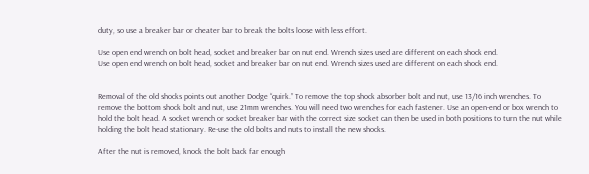duty, so use a breaker bar or cheater bar to break the bolts loose with less effort.

Use open end wrench on bolt head, socket and breaker bar on nut end. Wrench sizes used are different on each shock end.
Use open end wrench on bolt head, socket and breaker bar on nut end. Wrench sizes used are different on each shock end.


Removal of the old shocks points out another Dodge “quirk.” To remove the top shock absorber bolt and nut, use 13/16 inch wrenches. To remove the bottom shock bolt and nut, use 21mm wrenches. You will need two wrenches for each fastener. Use an open-end or box wrench to hold the bolt head. A socket wrench or socket breaker bar with the correct size socket can then be used in both positions to turn the nut while holding the bolt head stationary. Re-use the old bolts and nuts to install the new shocks.

After the nut is removed, knock the bolt back far enough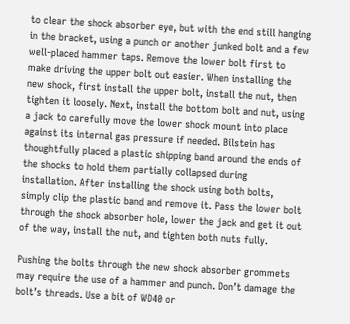to clear the shock absorber eye, but with the end still hanging in the bracket, using a punch or another junked bolt and a few well-placed hammer taps. Remove the lower bolt first to make driving the upper bolt out easier. When installing the new shock, first install the upper bolt, install the nut, then tighten it loosely. Next, install the bottom bolt and nut, using a jack to carefully move the lower shock mount into place against its internal gas pressure if needed. Bilstein has thoughtfully placed a plastic shipping band around the ends of the shocks to hold them partially collapsed during installation. After installing the shock using both bolts, simply clip the plastic band and remove it. Pass the lower bolt through the shock absorber hole, lower the jack and get it out of the way, install the nut, and tighten both nuts fully.

Pushing the bolts through the new shock absorber grommets may require the use of a hammer and punch. Don’t damage the bolt’s threads. Use a bit of WD40 or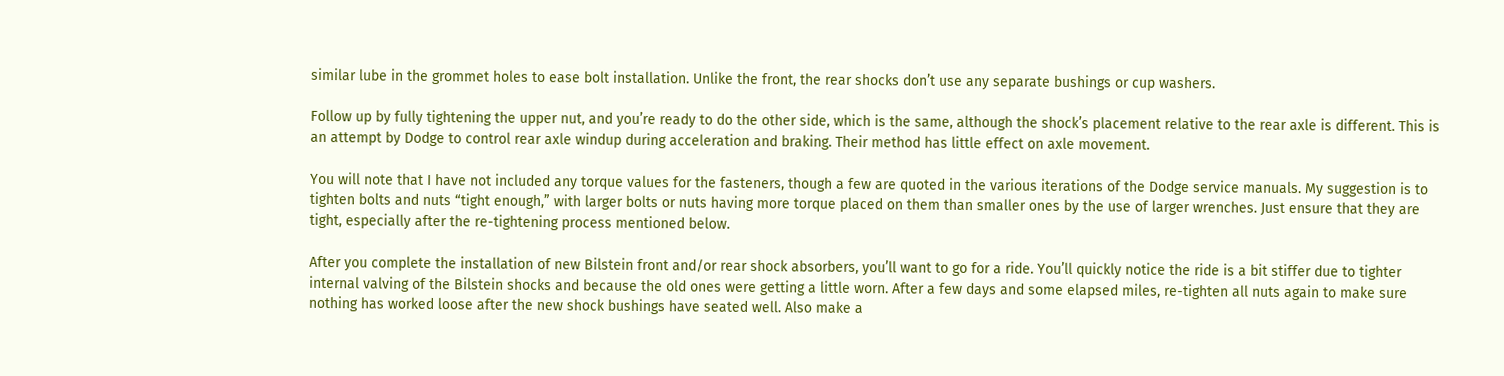similar lube in the grommet holes to ease bolt installation. Unlike the front, the rear shocks don’t use any separate bushings or cup washers.

Follow up by fully tightening the upper nut, and you’re ready to do the other side, which is the same, although the shock’s placement relative to the rear axle is different. This is an attempt by Dodge to control rear axle windup during acceleration and braking. Their method has little effect on axle movement.

You will note that I have not included any torque values for the fasteners, though a few are quoted in the various iterations of the Dodge service manuals. My suggestion is to tighten bolts and nuts “tight enough,” with larger bolts or nuts having more torque placed on them than smaller ones by the use of larger wrenches. Just ensure that they are tight, especially after the re-tightening process mentioned below.

After you complete the installation of new Bilstein front and/or rear shock absorbers, you’ll want to go for a ride. You’ll quickly notice the ride is a bit stiffer due to tighter internal valving of the Bilstein shocks and because the old ones were getting a little worn. After a few days and some elapsed miles, re-tighten all nuts again to make sure nothing has worked loose after the new shock bushings have seated well. Also make a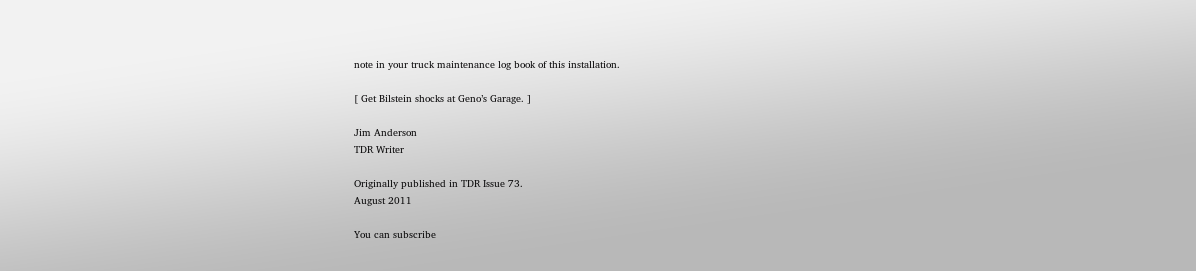note in your truck maintenance log book of this installation.

[ Get Bilstein shocks at Geno’s Garage. ]

Jim Anderson
TDR Writer

Originally published in TDR Issue 73.
August 2011

You can subscribe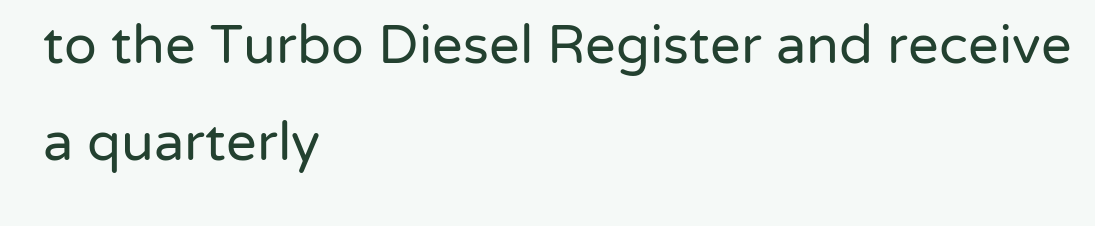to the Turbo Diesel Register and receive a quarterly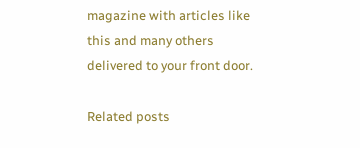magazine with articles like this and many others delivered to your front door.

Related posts